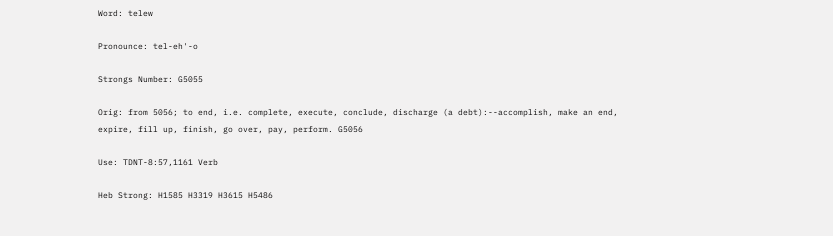Word: telew

Pronounce: tel-eh'-o

Strongs Number: G5055

Orig: from 5056; to end, i.e. complete, execute, conclude, discharge (a debt):--accomplish, make an end, expire, fill up, finish, go over, pay, perform. G5056

Use: TDNT-8:57,1161 Verb

Heb Strong: H1585 H3319 H3615 H5486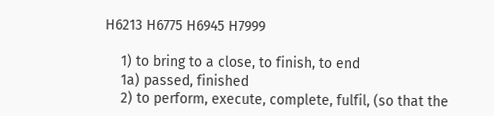H6213 H6775 H6945 H7999

    1) to bring to a close, to finish, to end
    1a) passed, finished
    2) to perform, execute, complete, fulfil, (so that the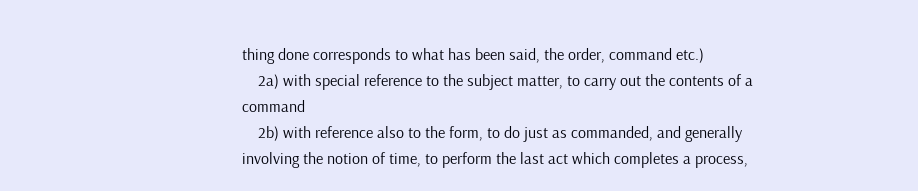thing done corresponds to what has been said, the order, command etc.)
    2a) with special reference to the subject matter, to carry out the contents of a command
    2b) with reference also to the form, to do just as commanded, and generally involving the notion of time, to perform the last act which completes a process,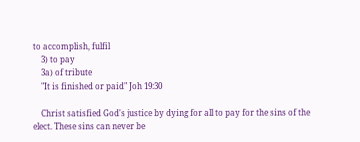to accomplish, fulfil
    3) to pay
    3a) of tribute
    "It is finished or paid" Joh 19:30

    Christ satisfied God's justice by dying for all to pay for the sins of the elect. These sins can never be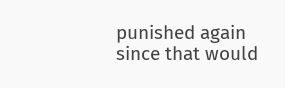punished again since that would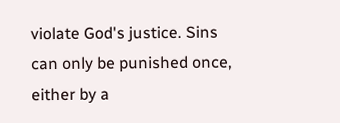violate God's justice. Sins can only be punished once, either by a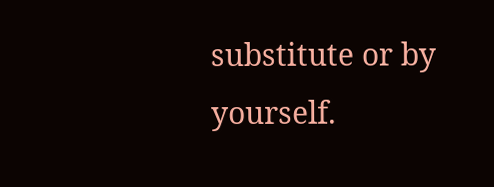substitute or by yourself.